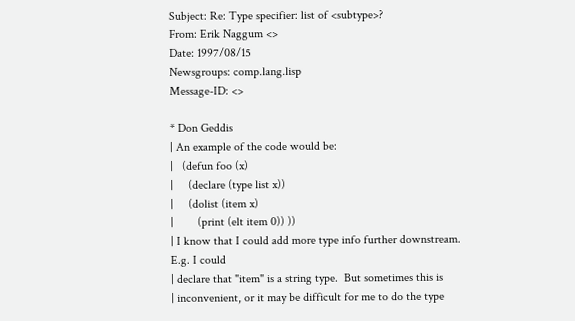Subject: Re: Type specifier: list of <subtype>?
From: Erik Naggum <>
Date: 1997/08/15
Newsgroups: comp.lang.lisp
Message-ID: <>

* Don Geddis
| An example of the code would be:
|   (defun foo (x)
|     (declare (type list x))
|     (dolist (item x)
|        (print (elt item 0)) ))
| I know that I could add more type info further downstream.  E.g. I could
| declare that "item" is a string type.  But sometimes this is
| inconvenient, or it may be difficult for me to do the type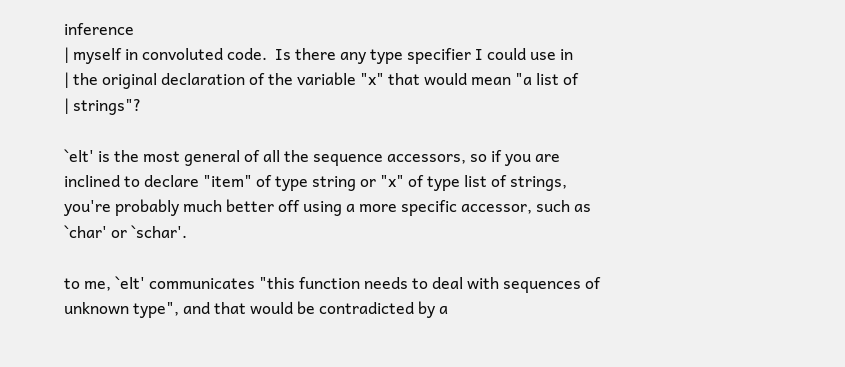inference
| myself in convoluted code.  Is there any type specifier I could use in
| the original declaration of the variable "x" that would mean "a list of
| strings"?

`elt' is the most general of all the sequence accessors, so if you are
inclined to declare "item" of type string or "x" of type list of strings,
you're probably much better off using a more specific accessor, such as
`char' or `schar'.

to me, `elt' communicates "this function needs to deal with sequences of
unknown type", and that would be contradicted by a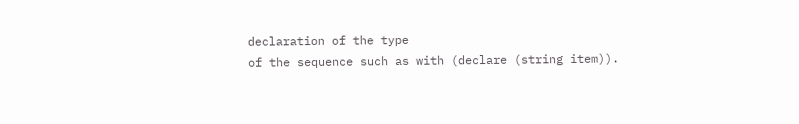declaration of the type
of the sequence such as with (declare (string item)).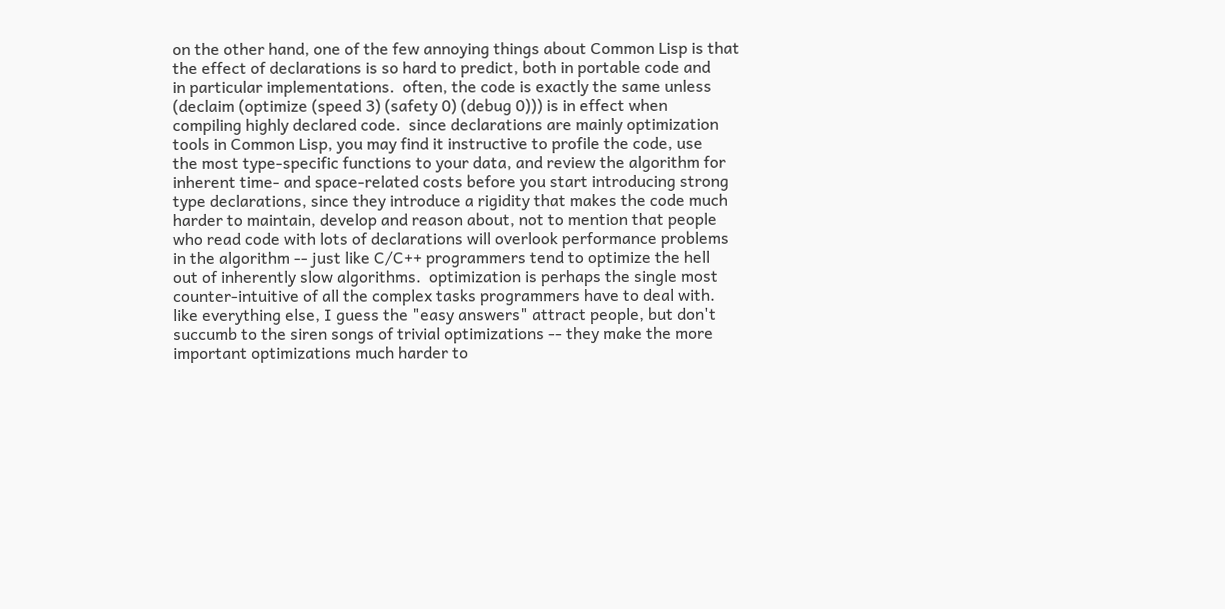on the other hand, one of the few annoying things about Common Lisp is that
the effect of declarations is so hard to predict, both in portable code and
in particular implementations.  often, the code is exactly the same unless
(declaim (optimize (speed 3) (safety 0) (debug 0))) is in effect when
compiling highly declared code.  since declarations are mainly optimization
tools in Common Lisp, you may find it instructive to profile the code, use
the most type-specific functions to your data, and review the algorithm for
inherent time- and space-related costs before you start introducing strong
type declarations, since they introduce a rigidity that makes the code much
harder to maintain, develop and reason about, not to mention that people
who read code with lots of declarations will overlook performance problems
in the algorithm -- just like C/C++ programmers tend to optimize the hell
out of inherently slow algorithms.  optimization is perhaps the single most
counter-intuitive of all the complex tasks programmers have to deal with.
like everything else, I guess the "easy answers" attract people, but don't
succumb to the siren songs of trivial optimizations -- they make the more
important optimizations much harder to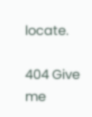locate.

404 Give me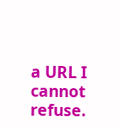a URL I cannot refuse.